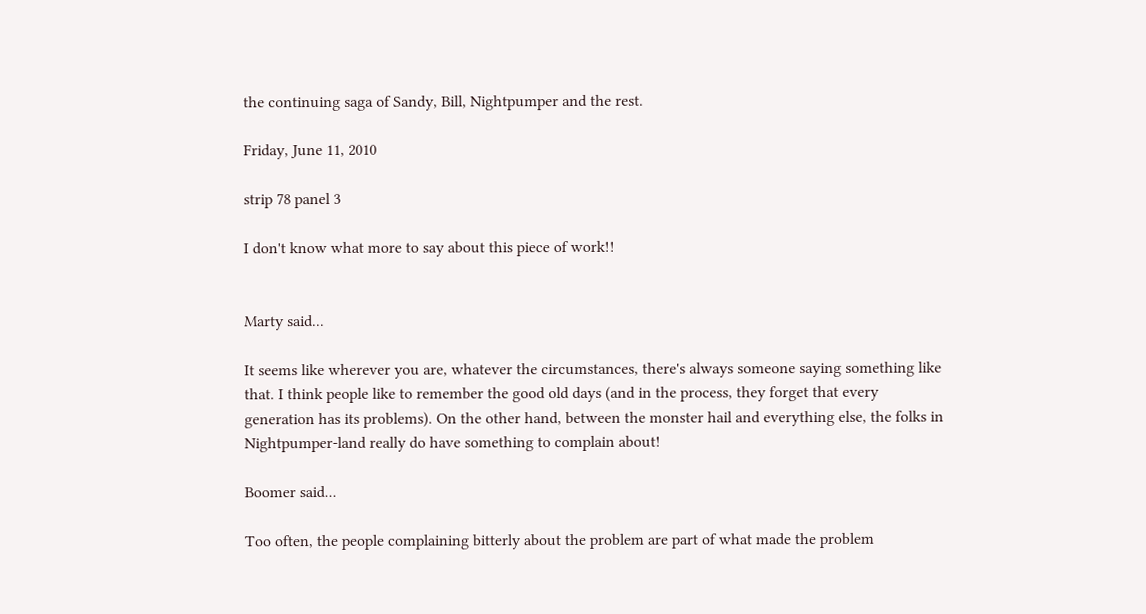the continuing saga of Sandy, Bill, Nightpumper and the rest.

Friday, June 11, 2010

strip 78 panel 3

I don't know what more to say about this piece of work!!


Marty said...

It seems like wherever you are, whatever the circumstances, there's always someone saying something like that. I think people like to remember the good old days (and in the process, they forget that every generation has its problems). On the other hand, between the monster hail and everything else, the folks in Nightpumper-land really do have something to complain about!

Boomer said...

Too often, the people complaining bitterly about the problem are part of what made the problem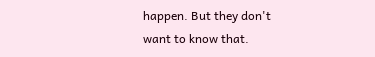happen. But they don't want to know that.